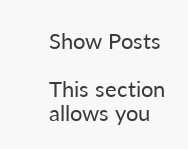Show Posts

This section allows you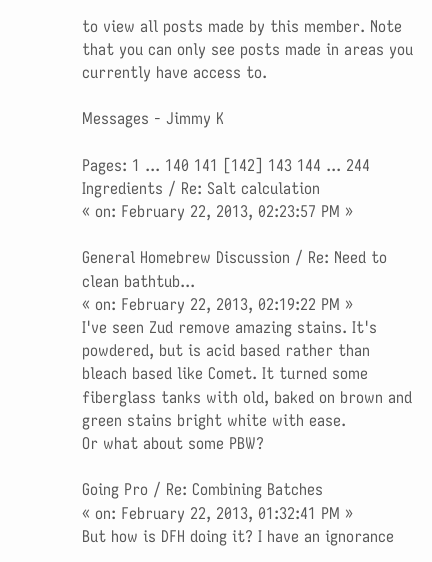to view all posts made by this member. Note that you can only see posts made in areas you currently have access to.

Messages - Jimmy K

Pages: 1 ... 140 141 [142] 143 144 ... 244
Ingredients / Re: Salt calculation
« on: February 22, 2013, 02:23:57 PM »

General Homebrew Discussion / Re: Need to clean bathtub...
« on: February 22, 2013, 02:19:22 PM »
I've seen Zud remove amazing stains. It's powdered, but is acid based rather than bleach based like Comet. It turned some fiberglass tanks with old, baked on brown and green stains bright white with ease.
Or what about some PBW?

Going Pro / Re: Combining Batches
« on: February 22, 2013, 01:32:41 PM »
But how is DFH doing it? I have an ignorance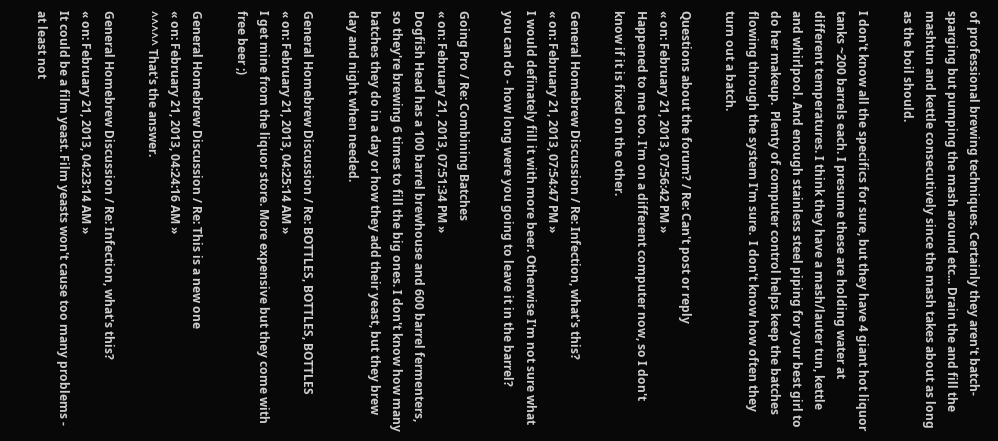of professional brewing techniques. Certainly they aren't batch-sparging but pumping the mash around etc... Drain the and fill the mashtun and kettle consecutively since the mash takes about as long as the boil should.

I don't know all the specifics for sure, but they have 4 giant hot liquor tanks ~200 barrels each. I presume these are holding water at different temperatures. I think they have a mash/lauter tun, kettle and whirlpool. And enough stainless steel piping for your best girl to do her makeup.  Plenty of computer control helps keep the batches flowing through the system I'm sure.  I don't know how often they turn out a batch.

Questions about the forum? / Re: Can't post or reply
« on: February 21, 2013, 07:56:42 PM »
Happened to me too. I'm on a different computer now, so I don't know if it is fixed on the other.

General Homebrew Discussion / Re: Infection, what's this?
« on: February 21, 2013, 07:54:47 PM »
I would definately fill it with more beer. Otherwise I'm not sure what you can do - how long were you going to leave it in the barrel?

Going Pro / Re: Combining Batches
« on: February 21, 2013, 07:51:34 PM »
Dogfish Head has a 100 barrel brewhouse and 600 barrel fermenters, so they're brewing 6 times to fill the big ones. I don't know how many batches they do in a day or how they add their yeast, but they brew day and night when needed.

General Homebrew Discussion / Re: BOTTLES, BOTTLES, BOTTLES
« on: February 21, 2013, 04:25:14 AM »
I get mine from the liquor store. More expensive but they come with free beer ;)

General Homebrew Discussion / Re: This is a new one
« on: February 21, 2013, 04:24:16 AM »
^^^^^ That's the answer.

General Homebrew Discussion / Re: Infection, what's this?
« on: February 21, 2013, 04:23:14 AM »
It could be a film yeast. Film yeasts won't cause too many problems - at least not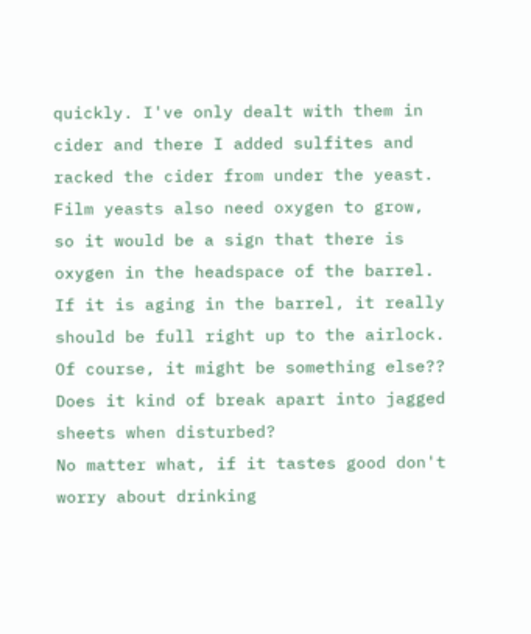quickly. I've only dealt with them in cider and there I added sulfites and racked the cider from under the yeast. Film yeasts also need oxygen to grow, so it would be a sign that there is oxygen in the headspace of the barrel.  If it is aging in the barrel, it really should be full right up to the airlock.
Of course, it might be something else??  Does it kind of break apart into jagged sheets when disturbed?
No matter what, if it tastes good don't worry about drinking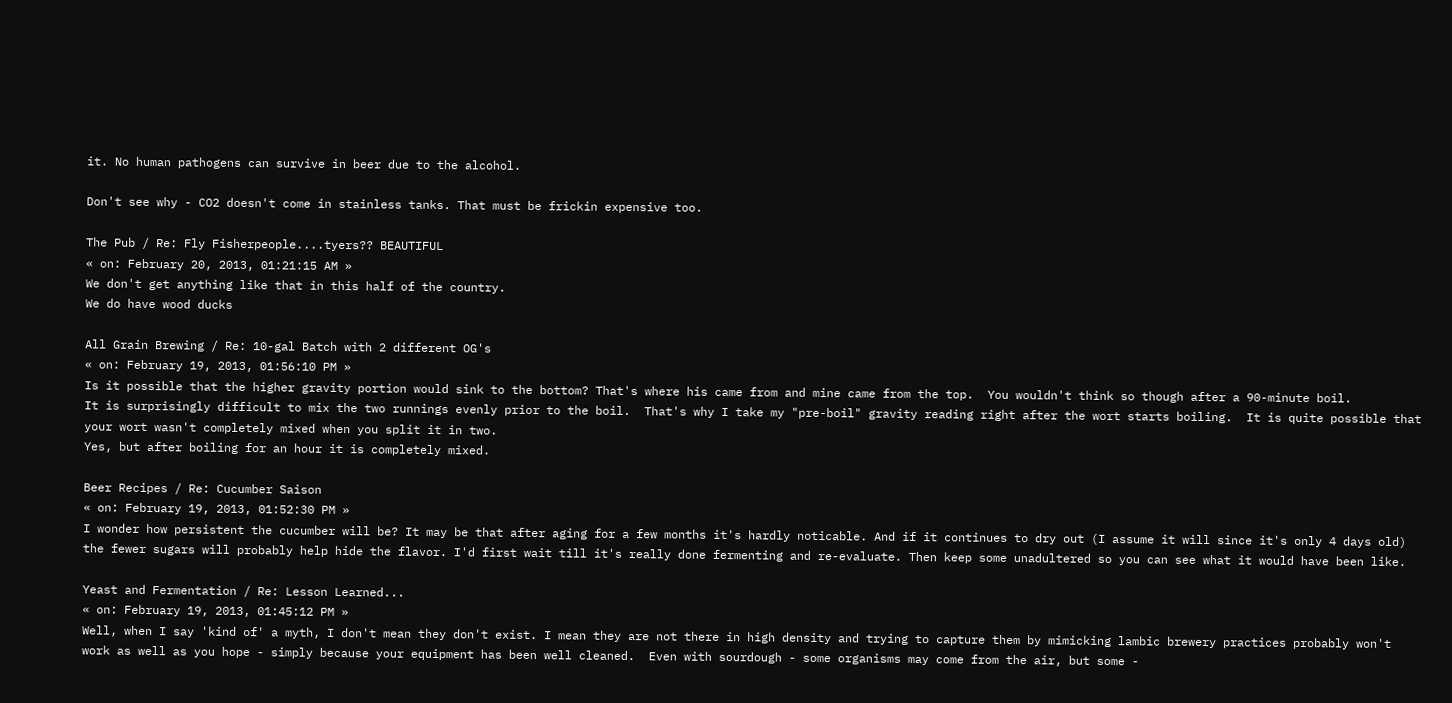it. No human pathogens can survive in beer due to the alcohol.

Don't see why - CO2 doesn't come in stainless tanks. That must be frickin expensive too.

The Pub / Re: Fly Fisherpeople....tyers?? BEAUTIFUL
« on: February 20, 2013, 01:21:15 AM »
We don't get anything like that in this half of the country.
We do have wood ducks

All Grain Brewing / Re: 10-gal Batch with 2 different OG's
« on: February 19, 2013, 01:56:10 PM »
Is it possible that the higher gravity portion would sink to the bottom? That's where his came from and mine came from the top.  You wouldn't think so though after a 90-minute boil.
It is surprisingly difficult to mix the two runnings evenly prior to the boil.  That's why I take my "pre-boil" gravity reading right after the wort starts boiling.  It is quite possible that your wort wasn't completely mixed when you split it in two.
Yes, but after boiling for an hour it is completely mixed.

Beer Recipes / Re: Cucumber Saison
« on: February 19, 2013, 01:52:30 PM »
I wonder how persistent the cucumber will be? It may be that after aging for a few months it's hardly noticable. And if it continues to dry out (I assume it will since it's only 4 days old) the fewer sugars will probably help hide the flavor. I'd first wait till it's really done fermenting and re-evaluate. Then keep some unadultered so you can see what it would have been like.

Yeast and Fermentation / Re: Lesson Learned...
« on: February 19, 2013, 01:45:12 PM »
Well, when I say 'kind of' a myth, I don't mean they don't exist. I mean they are not there in high density and trying to capture them by mimicking lambic brewery practices probably won't work as well as you hope - simply because your equipment has been well cleaned.  Even with sourdough - some organisms may come from the air, but some -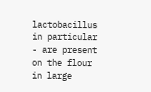lactobacillus in particular - are present on the flour in large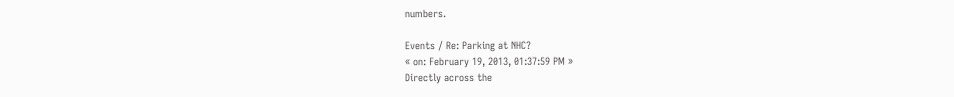numbers.

Events / Re: Parking at NHC?
« on: February 19, 2013, 01:37:59 PM »
Directly across the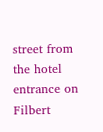street from the hotel entrance on Filbert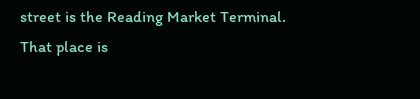street is the Reading Market Terminal.
That place is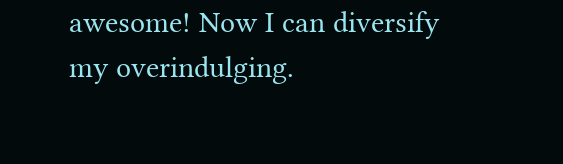awesome! Now I can diversify my overindulging.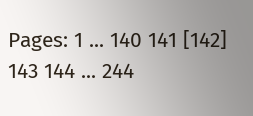Pages: 1 ... 140 141 [142] 143 144 ... 244